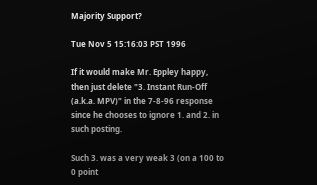Majority Support?

Tue Nov 5 15:16:03 PST 1996

If it would make Mr. Eppley happy, then just delete "3. Instant Run-Off
(a.k.a. MPV)" in the 7-8-96 response since he chooses to ignore 1. and 2. in
such posting.

Such 3. was a very weak 3 (on a 100 to 0 point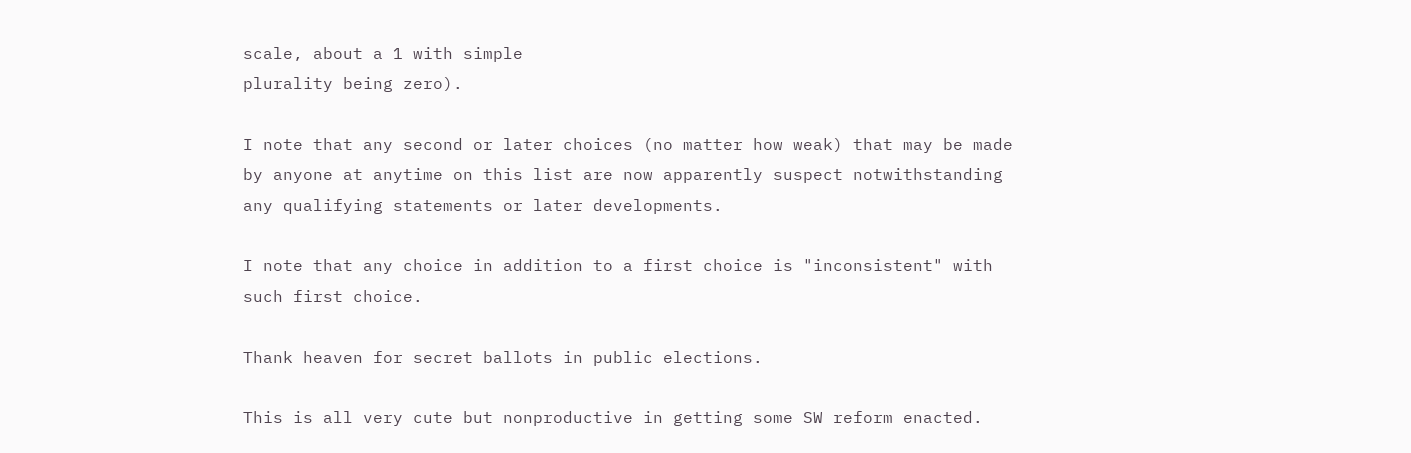scale, about a 1 with simple
plurality being zero).

I note that any second or later choices (no matter how weak) that may be made
by anyone at anytime on this list are now apparently suspect notwithstanding
any qualifying statements or later developments.

I note that any choice in addition to a first choice is "inconsistent" with
such first choice.

Thank heaven for secret ballots in public elections.

This is all very cute but nonproductive in getting some SW reform enacted.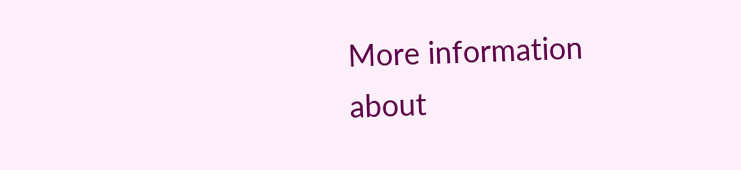More information about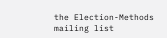the Election-Methods mailing list